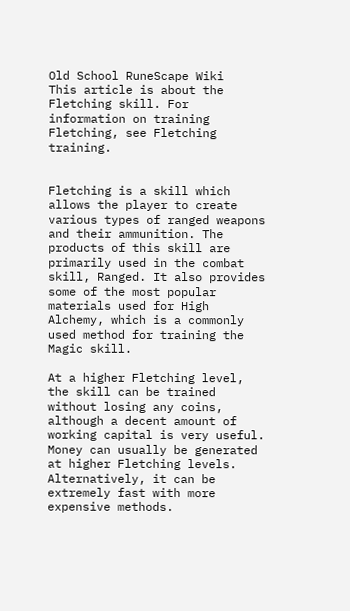Old School RuneScape Wiki
This article is about the Fletching skill. For information on training Fletching, see Fletching training.


Fletching is a skill which allows the player to create various types of ranged weapons and their ammunition. The products of this skill are primarily used in the combat skill, Ranged. It also provides some of the most popular materials used for High Alchemy, which is a commonly used method for training the Magic skill.

At a higher Fletching level, the skill can be trained without losing any coins, although a decent amount of working capital is very useful. Money can usually be generated at higher Fletching levels. Alternatively, it can be extremely fast with more expensive methods.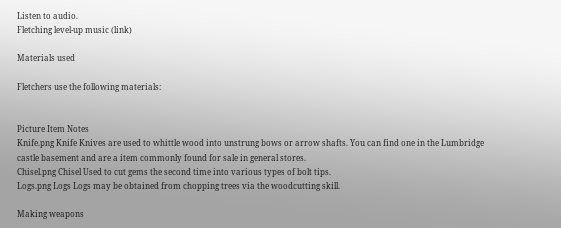Listen to audio.
Fletching level-up music (link)

Materials used

Fletchers use the following materials:


Picture Item Notes
Knife.png Knife Knives are used to whittle wood into unstrung bows or arrow shafts. You can find one in the Lumbridge castle basement and are a item commonly found for sale in general stores.
Chisel.png Chisel Used to cut gems the second time into various types of bolt tips.
Logs.png Logs Logs may be obtained from chopping trees via the woodcutting skill.

Making weapons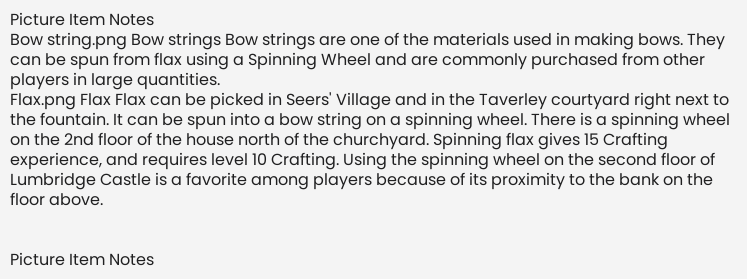Picture Item Notes
Bow string.png Bow strings Bow strings are one of the materials used in making bows. They can be spun from flax using a Spinning Wheel and are commonly purchased from other players in large quantities.
Flax.png Flax Flax can be picked in Seers' Village and in the Taverley courtyard right next to the fountain. It can be spun into a bow string on a spinning wheel. There is a spinning wheel on the 2nd floor of the house north of the churchyard. Spinning flax gives 15 Crafting experience, and requires level 10 Crafting. Using the spinning wheel on the second floor of Lumbridge Castle is a favorite among players because of its proximity to the bank on the floor above.


Picture Item Notes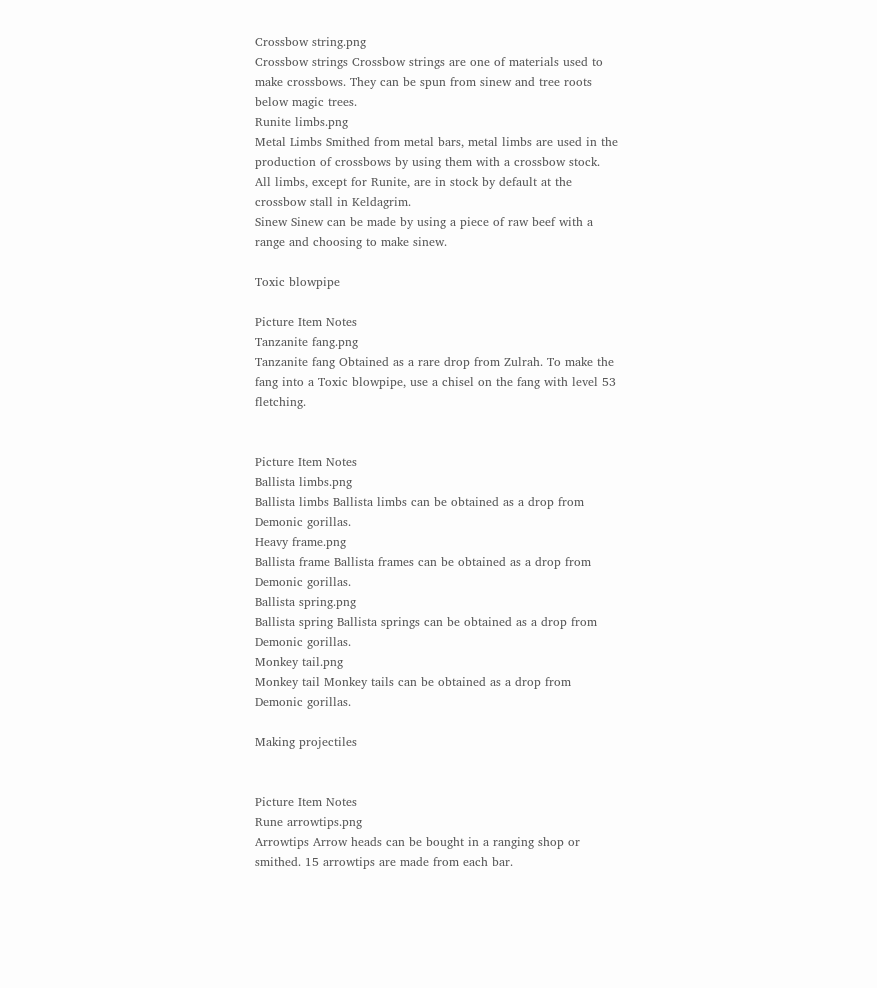Crossbow string.png
Crossbow strings Crossbow strings are one of materials used to make crossbows. They can be spun from sinew and tree roots below magic trees.
Runite limbs.png
Metal Limbs Smithed from metal bars, metal limbs are used in the production of crossbows by using them with a crossbow stock. All limbs, except for Runite, are in stock by default at the crossbow stall in Keldagrim.
Sinew Sinew can be made by using a piece of raw beef with a range and choosing to make sinew.

Toxic blowpipe

Picture Item Notes
Tanzanite fang.png
Tanzanite fang Obtained as a rare drop from Zulrah. To make the fang into a Toxic blowpipe, use a chisel on the fang with level 53 fletching.


Picture Item Notes
Ballista limbs.png
Ballista limbs Ballista limbs can be obtained as a drop from Demonic gorillas.
Heavy frame.png
Ballista frame Ballista frames can be obtained as a drop from Demonic gorillas.
Ballista spring.png
Ballista spring Ballista springs can be obtained as a drop from Demonic gorillas.
Monkey tail.png
Monkey tail Monkey tails can be obtained as a drop from Demonic gorillas.

Making projectiles


Picture Item Notes
Rune arrowtips.png
Arrowtips Arrow heads can be bought in a ranging shop or smithed. 15 arrowtips are made from each bar.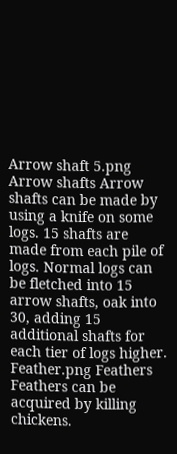Arrow shaft 5.png Arrow shafts Arrow shafts can be made by using a knife on some logs. 15 shafts are made from each pile of logs. Normal logs can be fletched into 15 arrow shafts, oak into 30, adding 15 additional shafts for each tier of logs higher.
Feather.png Feathers Feathers can be acquired by killing chickens.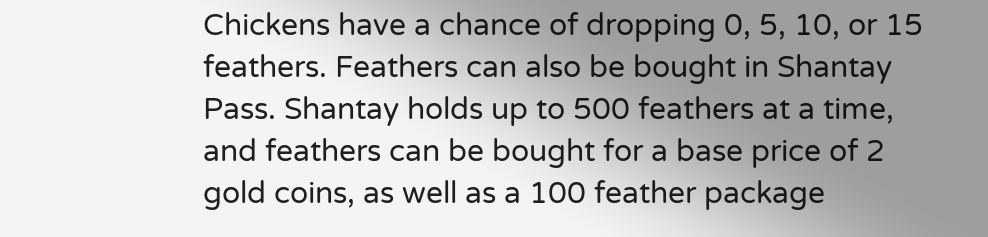Chickens have a chance of dropping 0, 5, 10, or 15 feathers. Feathers can also be bought in Shantay Pass. Shantay holds up to 500 feathers at a time, and feathers can be bought for a base price of 2 gold coins, as well as a 100 feather package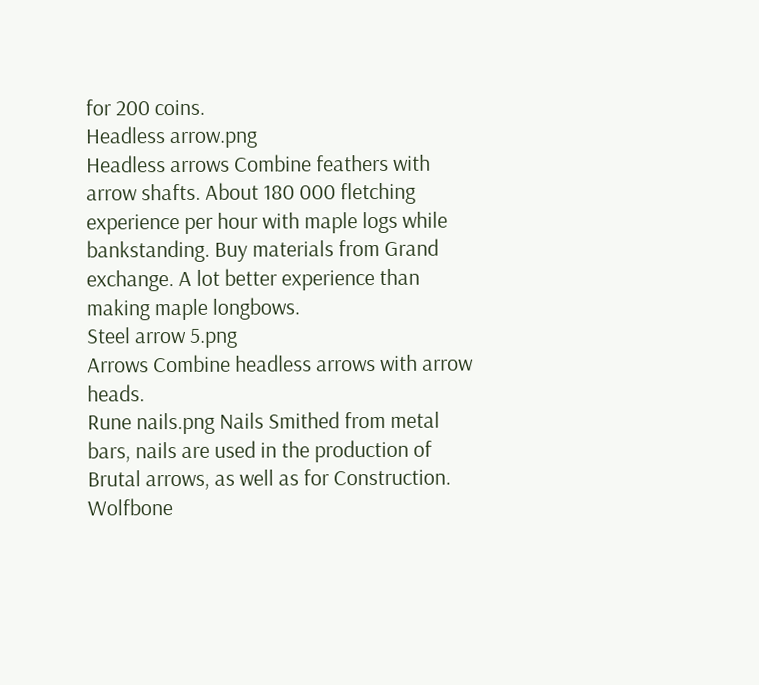for 200 coins.
Headless arrow.png
Headless arrows Combine feathers with arrow shafts. About 180 000 fletching experience per hour with maple logs while bankstanding. Buy materials from Grand exchange. A lot better experience than making maple longbows.
Steel arrow 5.png
Arrows Combine headless arrows with arrow heads.
Rune nails.png Nails Smithed from metal bars, nails are used in the production of Brutal arrows, as well as for Construction.
Wolfbone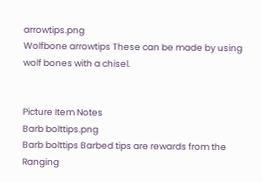arrowtips.png
Wolfbone arrowtips These can be made by using wolf bones with a chisel.


Picture Item Notes
Barb bolttips.png
Barb bolttips Barbed tips are rewards from the Ranging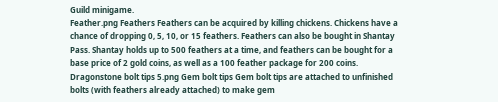Guild minigame.
Feather.png Feathers Feathers can be acquired by killing chickens. Chickens have a chance of dropping 0, 5, 10, or 15 feathers. Feathers can also be bought in Shantay Pass. Shantay holds up to 500 feathers at a time, and feathers can be bought for a base price of 2 gold coins, as well as a 100 feather package for 200 coins.
Dragonstone bolt tips 5.png Gem bolt tips Gem bolt tips are attached to unfinished bolts (with feathers already attached) to make gem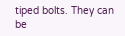tiped bolts. They can be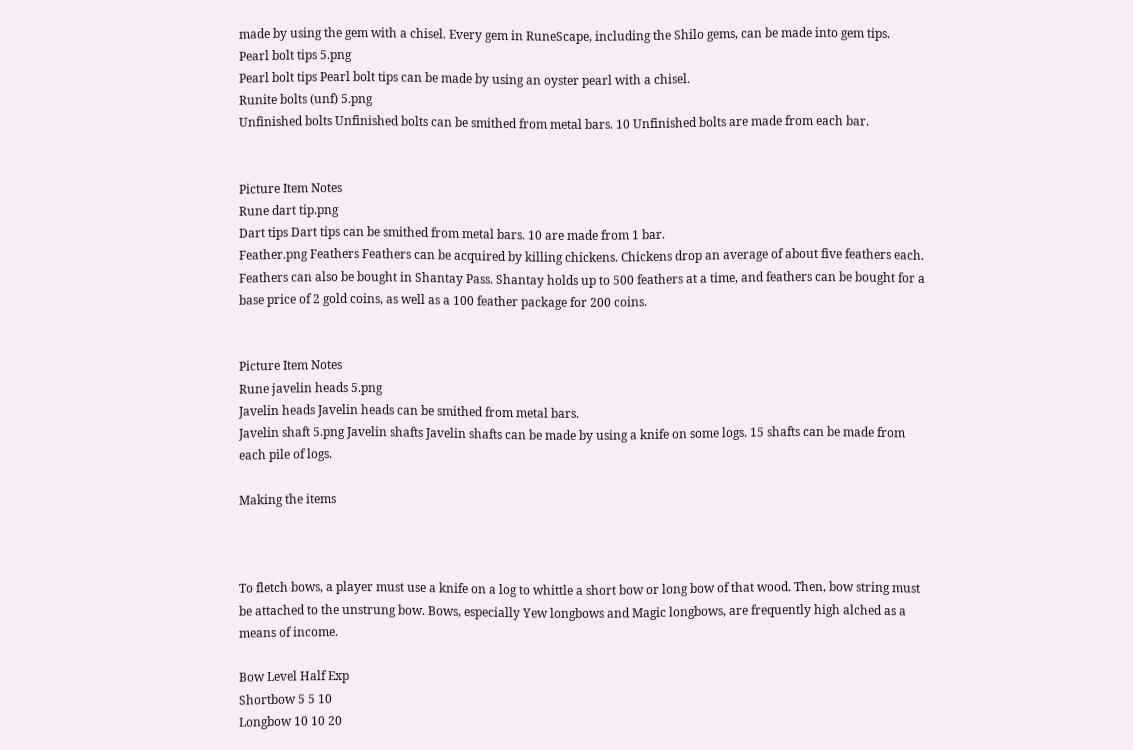made by using the gem with a chisel. Every gem in RuneScape, including the Shilo gems, can be made into gem tips.
Pearl bolt tips 5.png
Pearl bolt tips Pearl bolt tips can be made by using an oyster pearl with a chisel.
Runite bolts (unf) 5.png
Unfinished bolts Unfinished bolts can be smithed from metal bars. 10 Unfinished bolts are made from each bar.


Picture Item Notes
Rune dart tip.png
Dart tips Dart tips can be smithed from metal bars. 10 are made from 1 bar.
Feather.png Feathers Feathers can be acquired by killing chickens. Chickens drop an average of about five feathers each. Feathers can also be bought in Shantay Pass. Shantay holds up to 500 feathers at a time, and feathers can be bought for a base price of 2 gold coins, as well as a 100 feather package for 200 coins.


Picture Item Notes
Rune javelin heads 5.png
Javelin heads Javelin heads can be smithed from metal bars.
Javelin shaft 5.png Javelin shafts Javelin shafts can be made by using a knife on some logs. 15 shafts can be made from each pile of logs.

Making the items



To fletch bows, a player must use a knife on a log to whittle a short bow or long bow of that wood. Then, bow string must be attached to the unstrung bow. Bows, especially Yew longbows and Magic longbows, are frequently high alched as a means of income.

Bow Level Half Exp
Shortbow 5 5 10
Longbow 10 10 20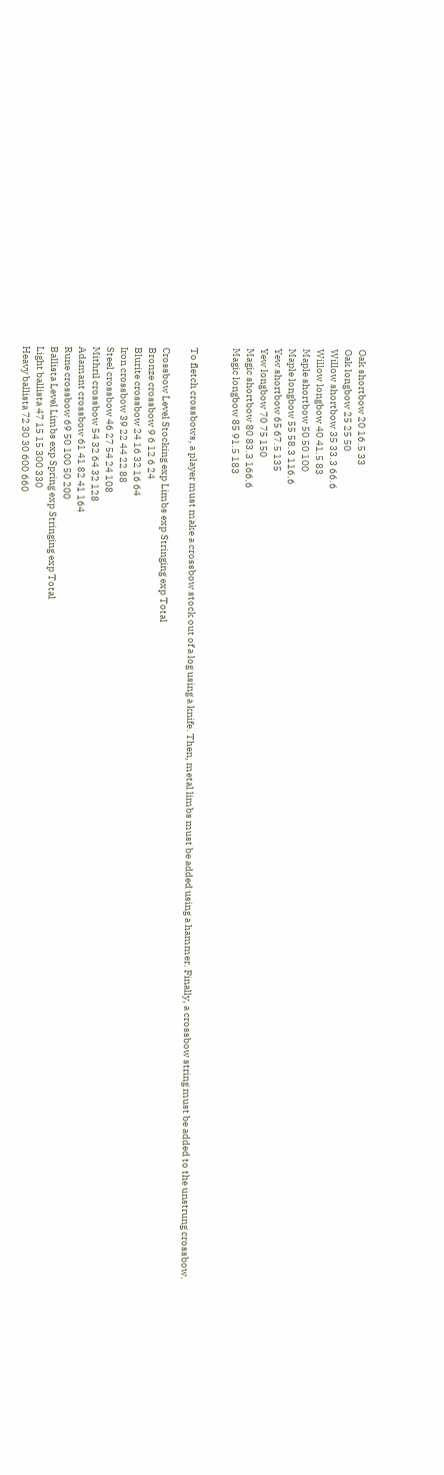Oak shortbow 20 16.5 33
Oak longbow 25 25 50
Willow shortbow 35 33.3 66.6
Willow longbow 40 41.5 83
Maple shortbow 50 50 100
Maple longbow 55 58.3 116.6
Yew shortbow 65 67.5 135
Yew longbow 70 75 150
Magic shortbow 80 83.3 166.6
Magic longbow 85 91.5 183


To fletch crossbows, a player must make a crossbow stock out of a log using a knife. Then, metal limbs must be added using a hammer. Finally, a crossbow string must be added to the unstrung crossbow.

Crossbow Level Stocking exp Limbs exp Stringing exp Total
Bronze crossbow 9 6 12 6 24
Blurite crossbow 24 16 32 16 64
Iron crossbow 39 22 44 22 88
Steel crossbow 46 27 54 24 108
Mithril crossbow 54 32 64 32 128
Adamant crossbow 61 41 82 41 164
Rune crossbow 69 50 100 50 200
Ballista Level Limbs exp Spring exp Stringing exp Total
Light ballista 47 15 15 300 330
Heavy ballista 72 30 30 600 660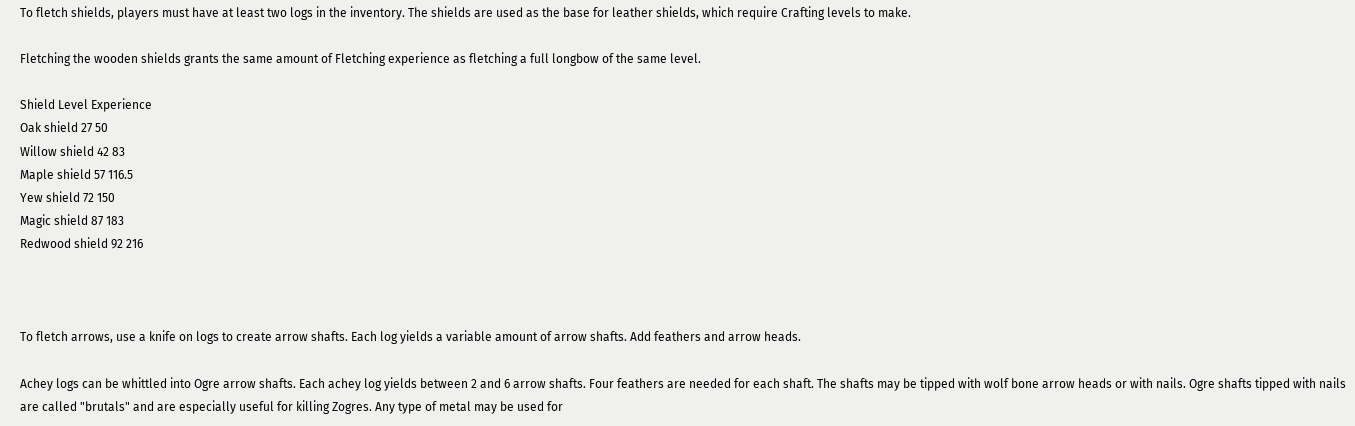To fletch shields, players must have at least two logs in the inventory. The shields are used as the base for leather shields, which require Crafting levels to make.

Fletching the wooden shields grants the same amount of Fletching experience as fletching a full longbow of the same level.

Shield Level Experience
Oak shield 27 50
Willow shield 42 83
Maple shield 57 116.5
Yew shield 72 150
Magic shield 87 183
Redwood shield 92 216



To fletch arrows, use a knife on logs to create arrow shafts. Each log yields a variable amount of arrow shafts. Add feathers and arrow heads.

Achey logs can be whittled into Ogre arrow shafts. Each achey log yields between 2 and 6 arrow shafts. Four feathers are needed for each shaft. The shafts may be tipped with wolf bone arrow heads or with nails. Ogre shafts tipped with nails are called "brutals" and are especially useful for killing Zogres. Any type of metal may be used for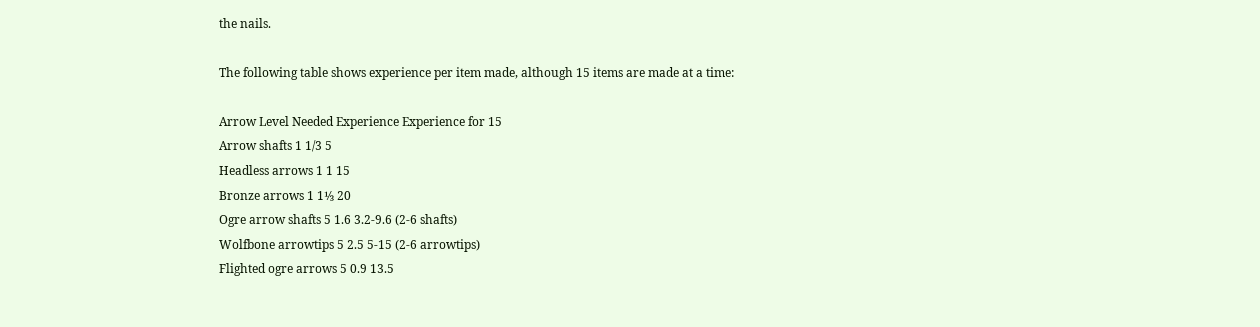the nails.

The following table shows experience per item made, although 15 items are made at a time:

Arrow Level Needed Experience Experience for 15
Arrow shafts 1 1/3 5
Headless arrows 1 1 15
Bronze arrows 1 1⅓ 20
Ogre arrow shafts 5 1.6 3.2-9.6 (2-6 shafts)
Wolfbone arrowtips 5 2.5 5-15 (2-6 arrowtips)
Flighted ogre arrows 5 0.9 13.5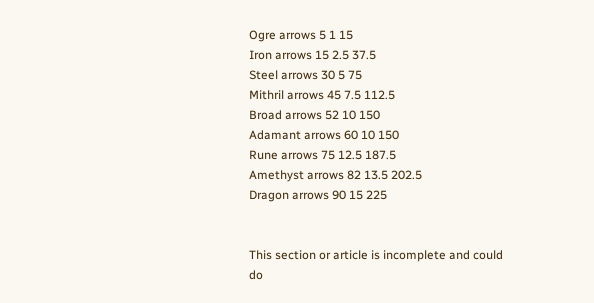Ogre arrows 5 1 15
Iron arrows 15 2.5 37.5
Steel arrows 30 5 75
Mithril arrows 45 7.5 112.5
Broad arrows 52 10 150
Adamant arrows 60 10 150
Rune arrows 75 12.5 187.5
Amethyst arrows 82 13.5 202.5
Dragon arrows 90 15 225


This section or article is incomplete and could do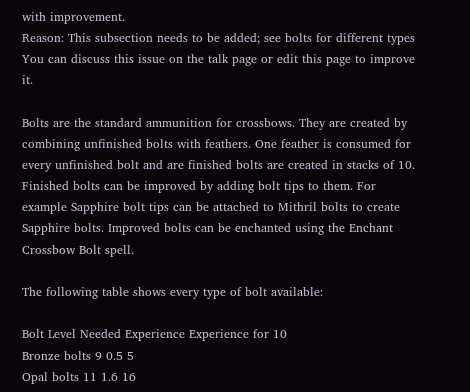with improvement.
Reason: This subsection needs to be added; see bolts for different types
You can discuss this issue on the talk page or edit this page to improve it.

Bolts are the standard ammunition for crossbows. They are created by combining unfinished bolts with feathers. One feather is consumed for every unfinished bolt and are finished bolts are created in stacks of 10. Finished bolts can be improved by adding bolt tips to them. For example Sapphire bolt tips can be attached to Mithril bolts to create Sapphire bolts. Improved bolts can be enchanted using the Enchant Crossbow Bolt spell.

The following table shows every type of bolt available:

Bolt Level Needed Experience Experience for 10
Bronze bolts 9 0.5 5
Opal bolts 11 1.6 16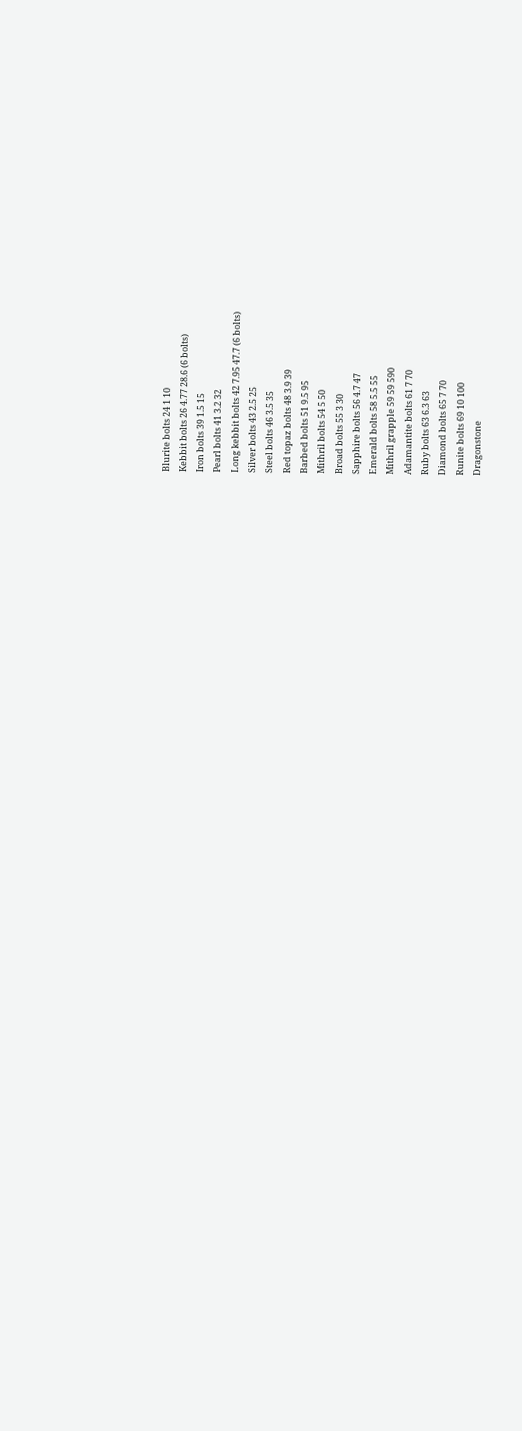Blurite bolts 24 1 10
Kebbit bolts 26 4.77 28.6 (6 bolts)
Iron bolts 39 1.5 15
Pearl bolts 41 3.2 32
Long kebbit bolts 42 7.95 47.7 (6 bolts)
Silver bolts 43 2.5 25
Steel bolts 46 3.5 35
Red topaz bolts 48 3.9 39
Barbed bolts 51 9.5 95
Mithril bolts 54 5 50
Broad bolts 55 3 30
Sapphire bolts 56 4.7 47
Emerald bolts 58 5.5 55
Mithril grapple 59 59 590
Adamantite bolts 61 7 70
Ruby bolts 63 6.3 63
Diamond bolts 65 7 70
Runite bolts 69 10 100
Dragonstone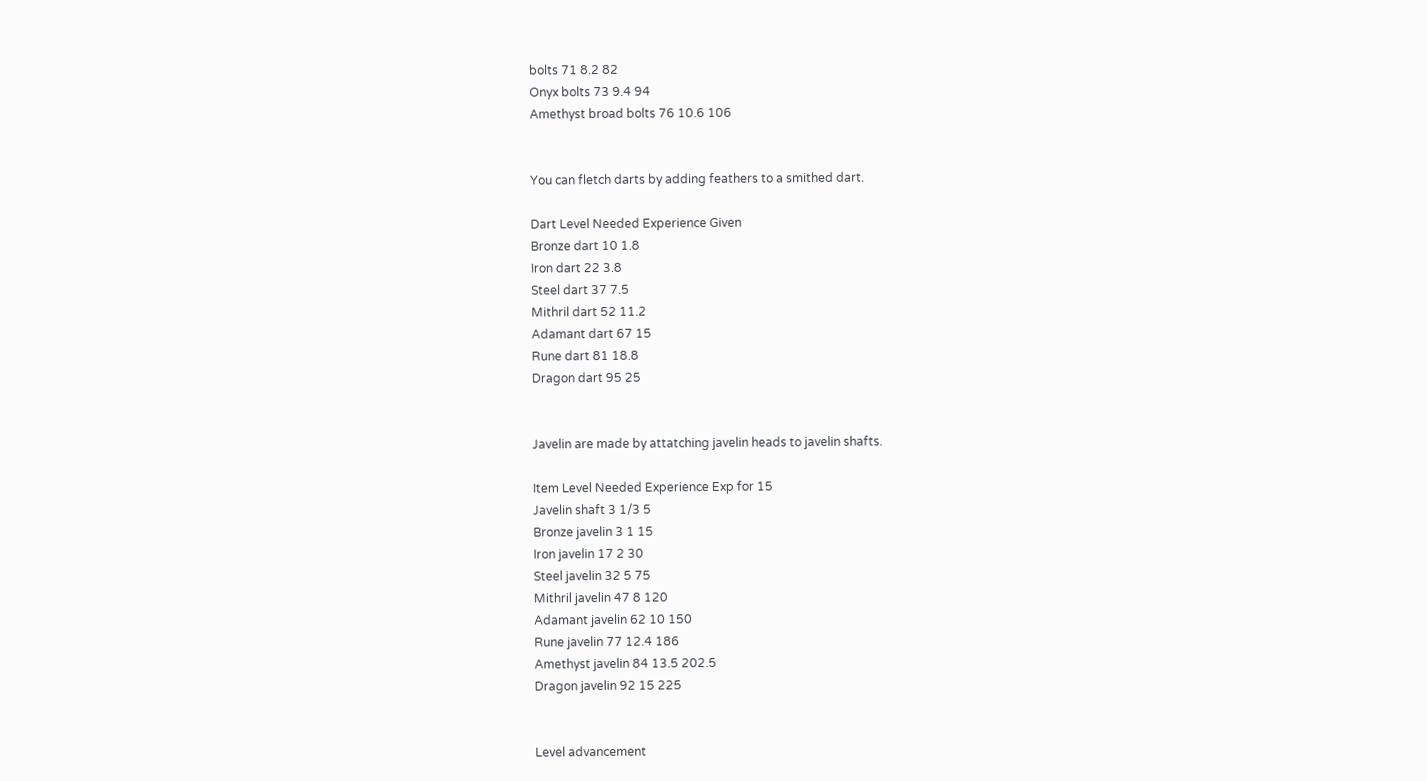bolts 71 8.2 82
Onyx bolts 73 9.4 94
Amethyst broad bolts 76 10.6 106


You can fletch darts by adding feathers to a smithed dart.

Dart Level Needed Experience Given
Bronze dart 10 1.8
Iron dart 22 3.8
Steel dart 37 7.5
Mithril dart 52 11.2
Adamant dart 67 15
Rune dart 81 18.8
Dragon dart 95 25


Javelin are made by attatching javelin heads to javelin shafts.

Item Level Needed Experience Exp for 15
Javelin shaft 3 1/3 5
Bronze javelin 3 1 15
Iron javelin 17 2 30
Steel javelin 32 5 75
Mithril javelin 47 8 120
Adamant javelin 62 10 150
Rune javelin 77 12.4 186
Amethyst javelin 84 13.5 202.5
Dragon javelin 92 15 225


Level advancement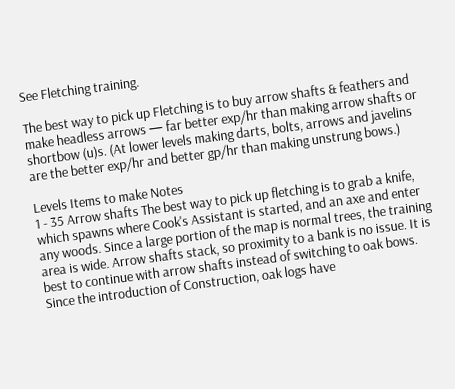See Fletching training.

The best way to pick up Fletching is to buy arrow shafts & feathers and make headless arrows — far better exp/hr than making arrow shafts or shortbow (u)s. (At lower levels making darts, bolts, arrows and javelins are the better exp/hr and better gp/hr than making unstrung bows.)

Levels Items to make Notes
1 - 35 Arrow shafts The best way to pick up fletching is to grab a knife, which spawns where Cook's Assistant is started, and an axe and enter any woods. Since a large portion of the map is normal trees, the training area is wide. Arrow shafts stack, so proximity to a bank is no issue. It is best to continue with arrow shafts instead of switching to oak bows. Since the introduction of Construction, oak logs have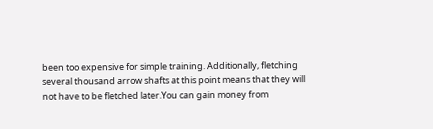been too expensive for simple training. Additionally, fletching several thousand arrow shafts at this point means that they will not have to be fletched later.You can gain money from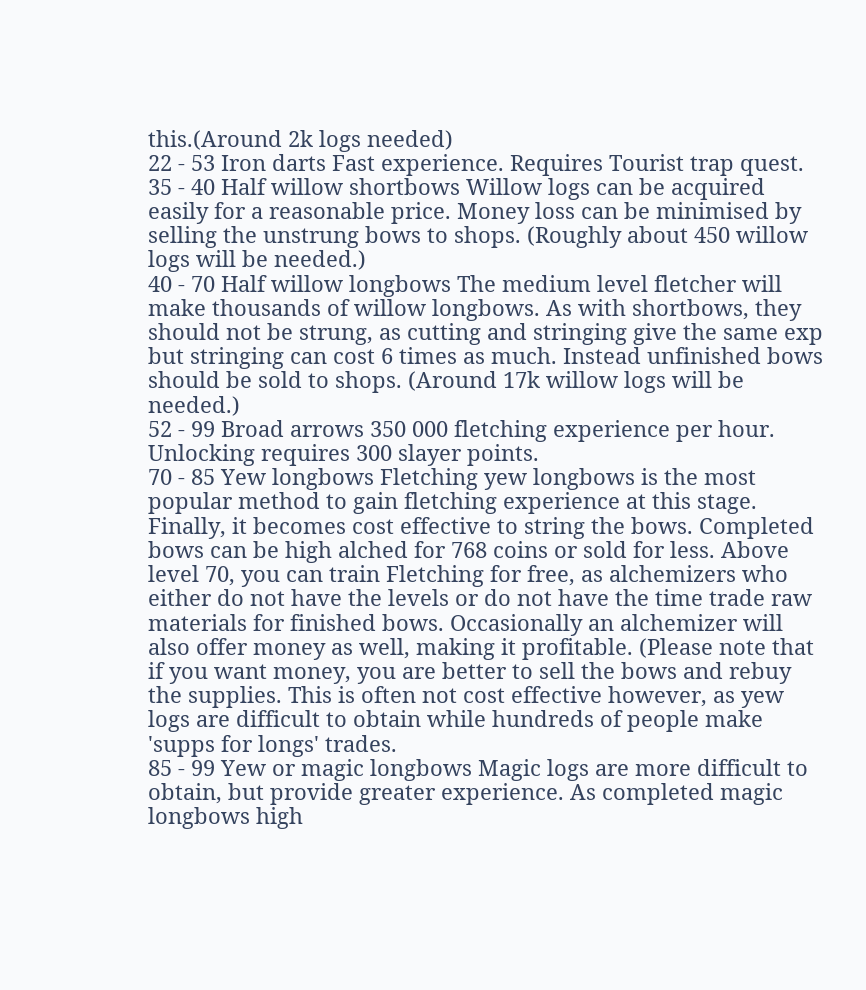this.(Around 2k logs needed)
22 - 53 Iron darts Fast experience. Requires Tourist trap quest.
35 - 40 Half willow shortbows Willow logs can be acquired easily for a reasonable price. Money loss can be minimised by selling the unstrung bows to shops. (Roughly about 450 willow logs will be needed.)
40 - 70 Half willow longbows The medium level fletcher will make thousands of willow longbows. As with shortbows, they should not be strung, as cutting and stringing give the same exp but stringing can cost 6 times as much. Instead unfinished bows should be sold to shops. (Around 17k willow logs will be needed.)
52 - 99 Broad arrows 350 000 fletching experience per hour. Unlocking requires 300 slayer points.
70 - 85 Yew longbows Fletching yew longbows is the most popular method to gain fletching experience at this stage. Finally, it becomes cost effective to string the bows. Completed bows can be high alched for 768 coins or sold for less. Above level 70, you can train Fletching for free, as alchemizers who either do not have the levels or do not have the time trade raw materials for finished bows. Occasionally an alchemizer will also offer money as well, making it profitable. (Please note that if you want money, you are better to sell the bows and rebuy the supplies. This is often not cost effective however, as yew logs are difficult to obtain while hundreds of people make 'supps for longs' trades.
85 - 99 Yew or magic longbows Magic logs are more difficult to obtain, but provide greater experience. As completed magic longbows high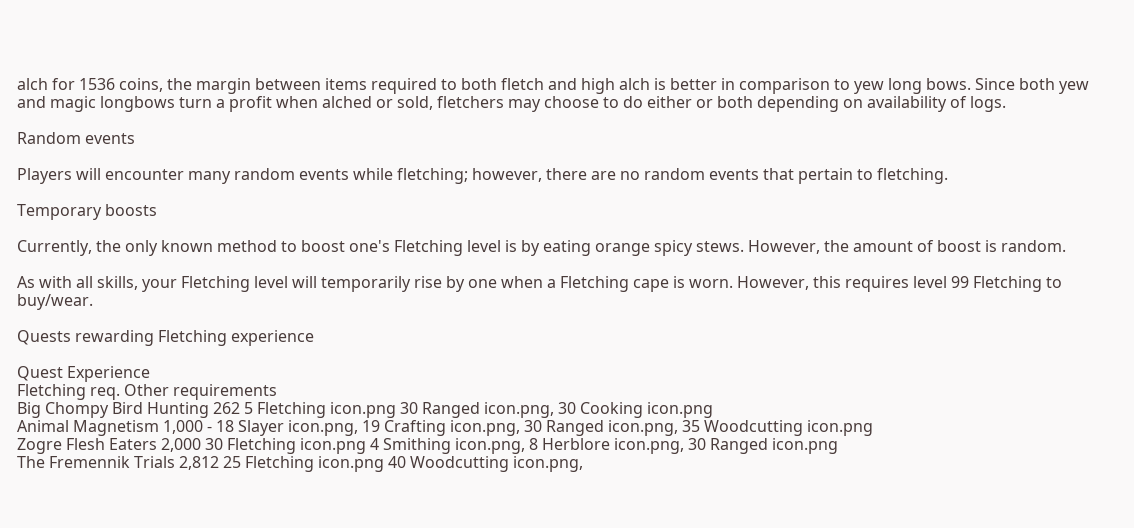alch for 1536 coins, the margin between items required to both fletch and high alch is better in comparison to yew long bows. Since both yew and magic longbows turn a profit when alched or sold, fletchers may choose to do either or both depending on availability of logs.

Random events

Players will encounter many random events while fletching; however, there are no random events that pertain to fletching.

Temporary boosts

Currently, the only known method to boost one's Fletching level is by eating orange spicy stews. However, the amount of boost is random.

As with all skills, your Fletching level will temporarily rise by one when a Fletching cape is worn. However, this requires level 99 Fletching to buy/wear.

Quests rewarding Fletching experience

Quest Experience
Fletching req. Other requirements
Big Chompy Bird Hunting 262 5 Fletching icon.png 30 Ranged icon.png, 30 Cooking icon.png
Animal Magnetism 1,000 - 18 Slayer icon.png, 19 Crafting icon.png, 30 Ranged icon.png, 35 Woodcutting icon.png
Zogre Flesh Eaters 2,000 30 Fletching icon.png 4 Smithing icon.png, 8 Herblore icon.png, 30 Ranged icon.png
The Fremennik Trials 2,812 25 Fletching icon.png 40 Woodcutting icon.png,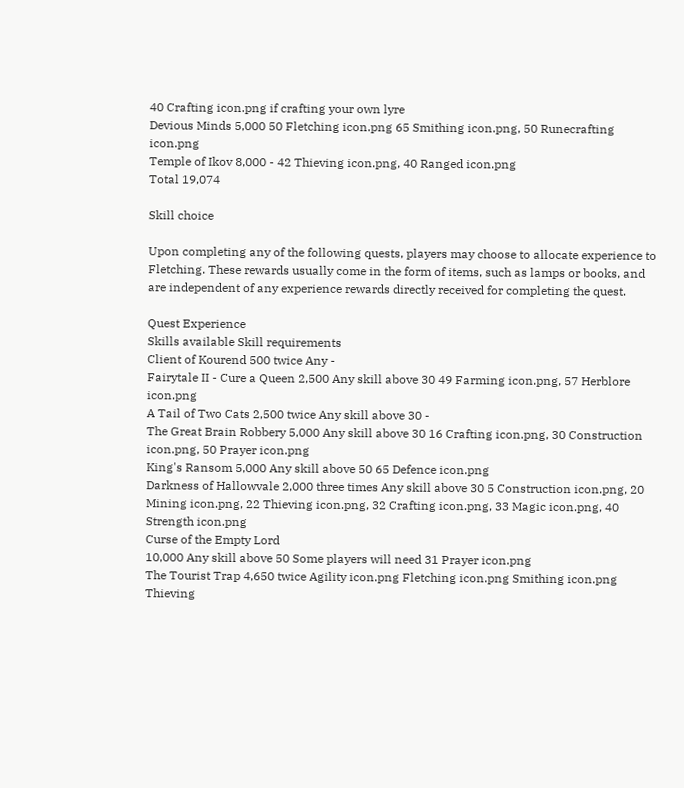40 Crafting icon.png if crafting your own lyre
Devious Minds 5,000 50 Fletching icon.png 65 Smithing icon.png, 50 Runecrafting icon.png
Temple of Ikov 8,000 - 42 Thieving icon.png, 40 Ranged icon.png
Total 19,074

Skill choice

Upon completing any of the following quests, players may choose to allocate experience to Fletching. These rewards usually come in the form of items, such as lamps or books, and are independent of any experience rewards directly received for completing the quest.

Quest Experience
Skills available Skill requirements
Client of Kourend 500 twice Any -
Fairytale II - Cure a Queen 2,500 Any skill above 30 49 Farming icon.png, 57 Herblore icon.png
A Tail of Two Cats 2,500 twice Any skill above 30 -
The Great Brain Robbery 5,000 Any skill above 30 16 Crafting icon.png, 30 Construction icon.png, 50 Prayer icon.png
King's Ransom 5,000 Any skill above 50 65 Defence icon.png
Darkness of Hallowvale 2,000 three times Any skill above 30 5 Construction icon.png, 20 Mining icon.png, 22 Thieving icon.png, 32 Crafting icon.png, 33 Magic icon.png, 40 Strength icon.png
Curse of the Empty Lord
10,000 Any skill above 50 Some players will need 31 Prayer icon.png
The Tourist Trap 4,650 twice Agility icon.png Fletching icon.png Smithing icon.png Thieving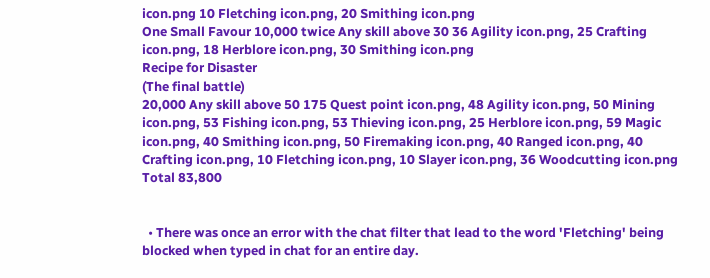icon.png 10 Fletching icon.png, 20 Smithing icon.png
One Small Favour 10,000 twice Any skill above 30 36 Agility icon.png, 25 Crafting icon.png, 18 Herblore icon.png, 30 Smithing icon.png
Recipe for Disaster
(The final battle)
20,000 Any skill above 50 175 Quest point icon.png, 48 Agility icon.png, 50 Mining icon.png, 53 Fishing icon.png, 53 Thieving icon.png, 25 Herblore icon.png, 59 Magic icon.png, 40 Smithing icon.png, 50 Firemaking icon.png, 40 Ranged icon.png, 40 Crafting icon.png, 10 Fletching icon.png, 10 Slayer icon.png, 36 Woodcutting icon.png
Total 83,800


  • There was once an error with the chat filter that lead to the word 'Fletching' being blocked when typed in chat for an entire day.